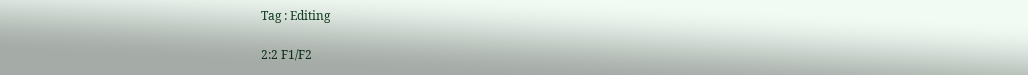Tag : Editing

2:2 F1/F2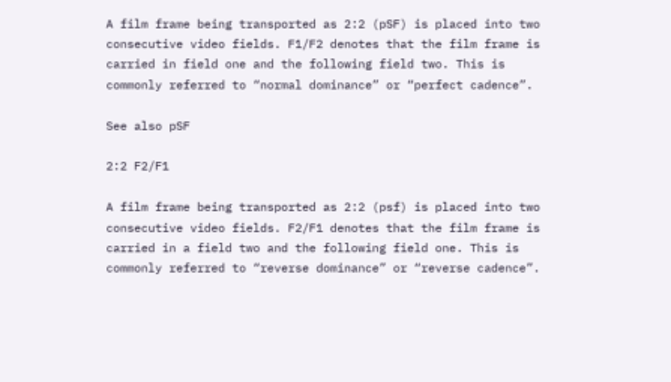A film frame being transported as 2:2 (pSF) is placed into two consecutive video fields. F1/F2 denotes that the film frame is carried in field one and the following field two. This is commonly referred to “normal dominance” or “perfect cadence”.

See also pSF

2:2 F2/F1

A film frame being transported as 2:2 (psf) is placed into two consecutive video fields. F2/F1 denotes that the film frame is carried in a field two and the following field one. This is commonly referred to “reverse dominance” or “reverse cadence”.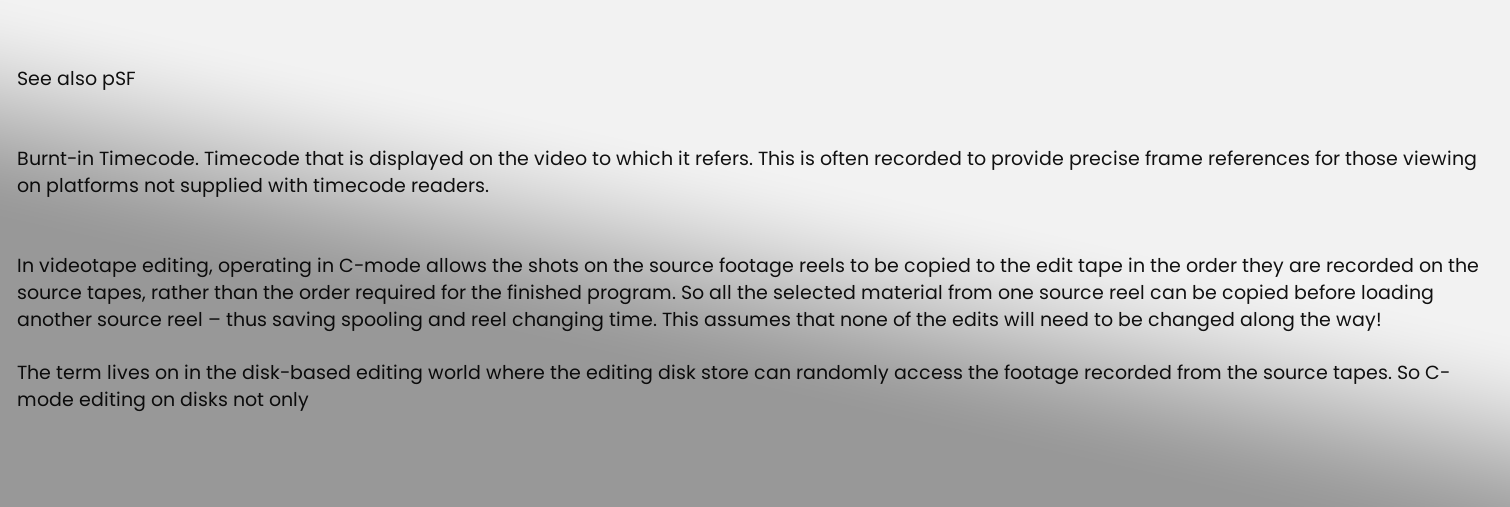See also pSF


Burnt-in Timecode. Timecode that is displayed on the video to which it refers. This is often recorded to provide precise frame references for those viewing on platforms not supplied with timecode readers.


In videotape editing, operating in C-mode allows the shots on the source footage reels to be copied to the edit tape in the order they are recorded on the source tapes, rather than the order required for the finished program. So all the selected material from one source reel can be copied before loading another source reel – thus saving spooling and reel changing time. This assumes that none of the edits will need to be changed along the way!

The term lives on in the disk-based editing world where the editing disk store can randomly access the footage recorded from the source tapes. So C-mode editing on disks not only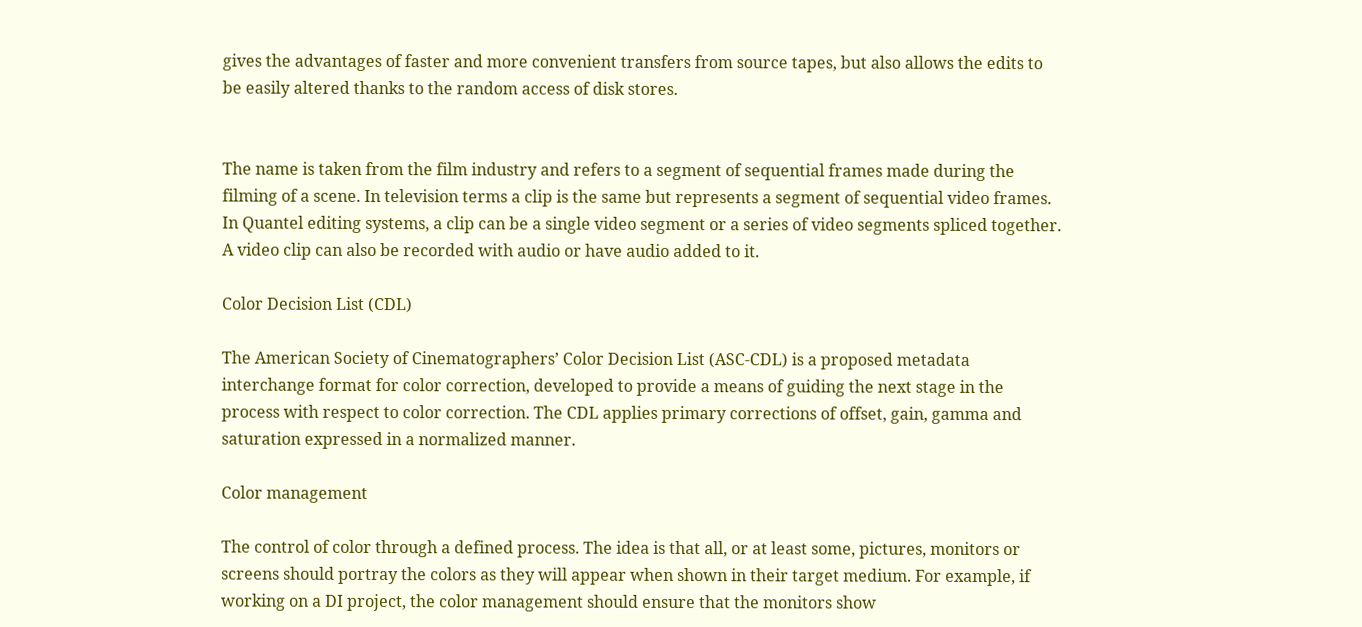gives the advantages of faster and more convenient transfers from source tapes, but also allows the edits to be easily altered thanks to the random access of disk stores.


The name is taken from the film industry and refers to a segment of sequential frames made during the filming of a scene. In television terms a clip is the same but represents a segment of sequential video frames. In Quantel editing systems, a clip can be a single video segment or a series of video segments spliced together. A video clip can also be recorded with audio or have audio added to it.

Color Decision List (CDL)

The American Society of Cinematographers’ Color Decision List (ASC-CDL) is a proposed metadata interchange format for color correction, developed to provide a means of guiding the next stage in the process with respect to color correction. The CDL applies primary corrections of offset, gain, gamma and saturation expressed in a normalized manner.

Color management

The control of color through a defined process. The idea is that all, or at least some, pictures, monitors or screens should portray the colors as they will appear when shown in their target medium. For example, if working on a DI project, the color management should ensure that the monitors show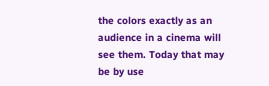the colors exactly as an audience in a cinema will see them. Today that may be by use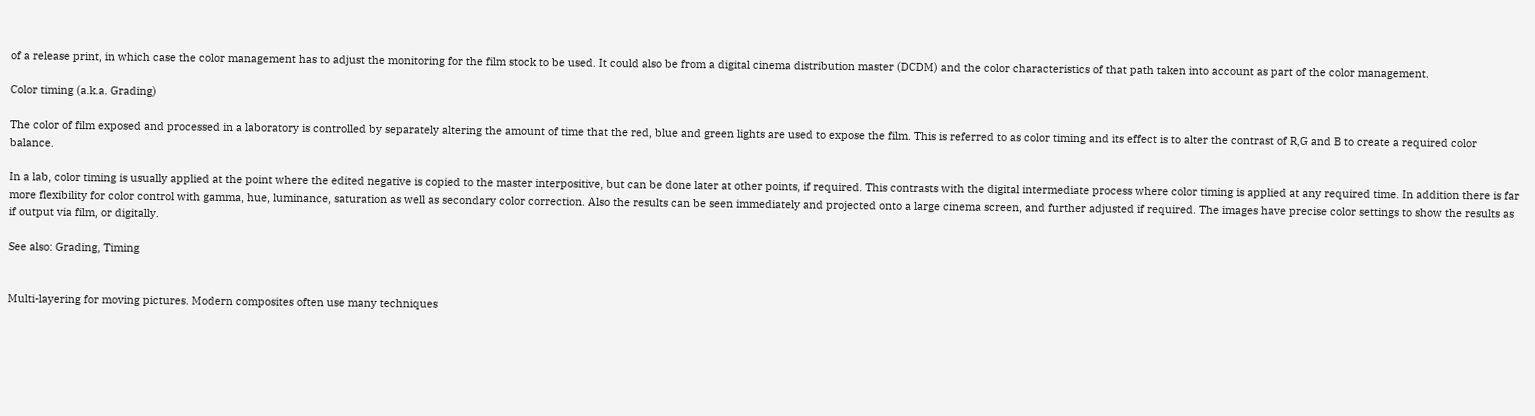of a release print, in which case the color management has to adjust the monitoring for the film stock to be used. It could also be from a digital cinema distribution master (DCDM) and the color characteristics of that path taken into account as part of the color management.

Color timing (a.k.a. Grading)

The color of film exposed and processed in a laboratory is controlled by separately altering the amount of time that the red, blue and green lights are used to expose the film. This is referred to as color timing and its effect is to alter the contrast of R,G and B to create a required color balance.

In a lab, color timing is usually applied at the point where the edited negative is copied to the master interpositive, but can be done later at other points, if required. This contrasts with the digital intermediate process where color timing is applied at any required time. In addition there is far more flexibility for color control with gamma, hue, luminance, saturation as well as secondary color correction. Also the results can be seen immediately and projected onto a large cinema screen, and further adjusted if required. The images have precise color settings to show the results as if output via film, or digitally.

See also: Grading, Timing


Multi-layering for moving pictures. Modern composites often use many techniques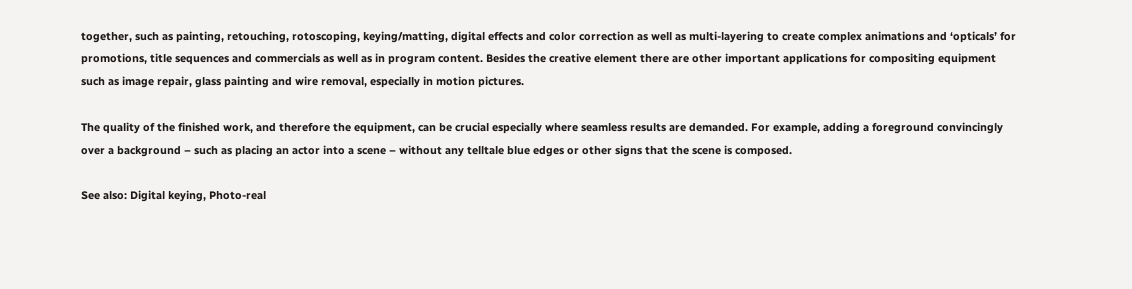together, such as painting, retouching, rotoscoping, keying/matting, digital effects and color correction as well as multi-layering to create complex animations and ‘opticals’ for promotions, title sequences and commercials as well as in program content. Besides the creative element there are other important applications for compositing equipment such as image repair, glass painting and wire removal, especially in motion pictures.

The quality of the finished work, and therefore the equipment, can be crucial especially where seamless results are demanded. For example, adding a foreground convincingly over a background – such as placing an actor into a scene – without any telltale blue edges or other signs that the scene is composed.

See also: Digital keying, Photo-real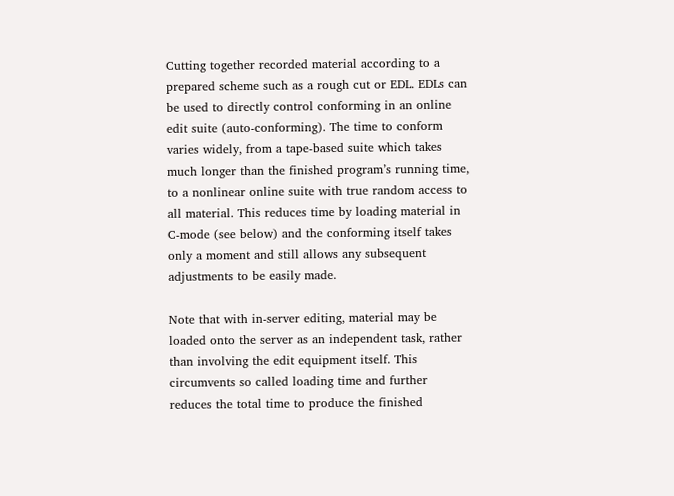Cutting together recorded material according to a prepared scheme such as a rough cut or EDL. EDLs can be used to directly control conforming in an online edit suite (auto-conforming). The time to conform varies widely, from a tape-based suite which takes much longer than the finished program’s running time, to a nonlinear online suite with true random access to all material. This reduces time by loading material in C-mode (see below) and the conforming itself takes only a moment and still allows any subsequent adjustments to be easily made.

Note that with in-server editing, material may be loaded onto the server as an independent task, rather than involving the edit equipment itself. This circumvents so called loading time and further reduces the total time to produce the finished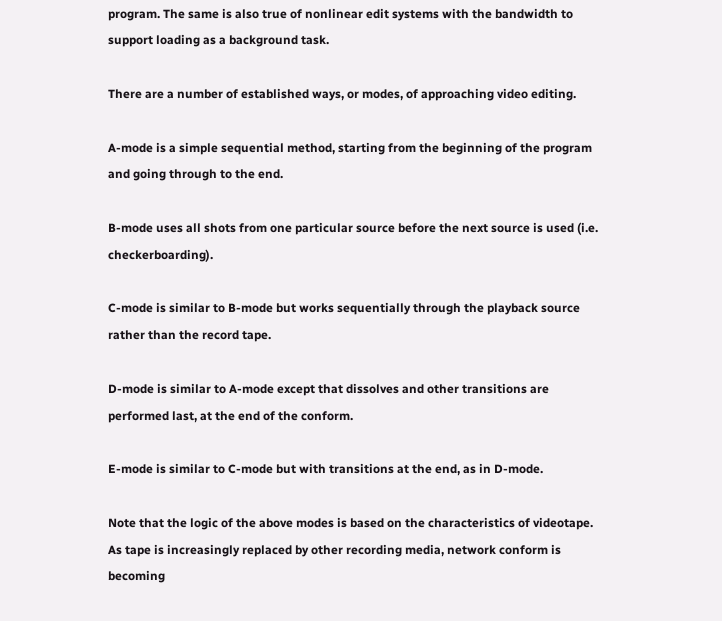program. The same is also true of nonlinear edit systems with the bandwidth to support loading as a background task.

There are a number of established ways, or modes, of approaching video editing.

A-mode is a simple sequential method, starting from the beginning of the program and going through to the end.

B-mode uses all shots from one particular source before the next source is used (i.e. checkerboarding).

C-mode is similar to B-mode but works sequentially through the playback source rather than the record tape.

D-mode is similar to A-mode except that dissolves and other transitions are performed last, at the end of the conform.

E-mode is similar to C-mode but with transitions at the end, as in D-mode.

Note that the logic of the above modes is based on the characteristics of videotape. As tape is increasingly replaced by other recording media, network conform is becoming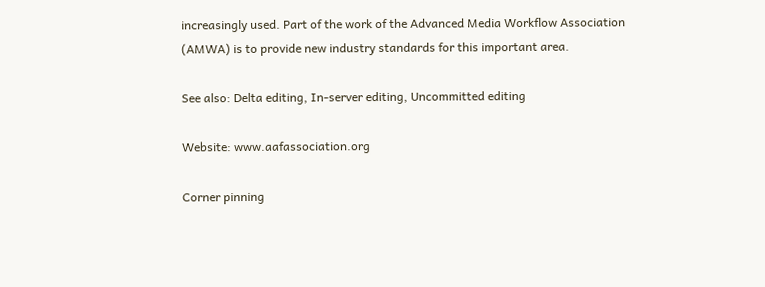increasingly used. Part of the work of the Advanced Media Workflow Association (AMWA) is to provide new industry standards for this important area.

See also: Delta editing, In-server editing, Uncommitted editing

Website: www.aafassociation.org

Corner pinning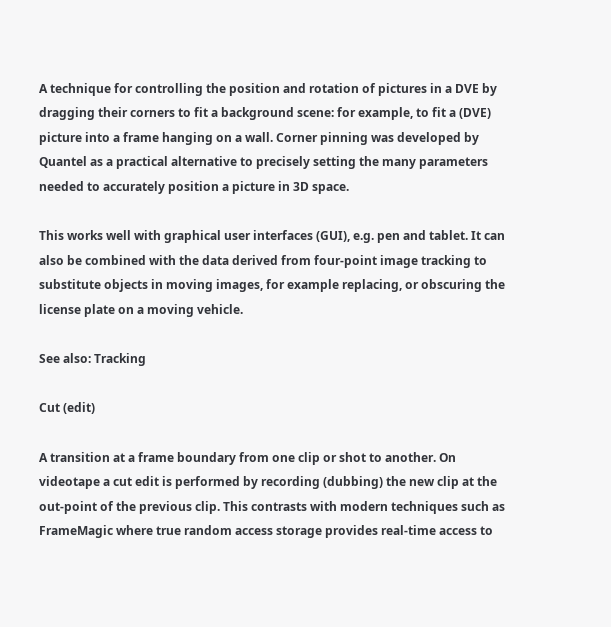A technique for controlling the position and rotation of pictures in a DVE by dragging their corners to fit a background scene: for example, to fit a (DVE) picture into a frame hanging on a wall. Corner pinning was developed by Quantel as a practical alternative to precisely setting the many parameters needed to accurately position a picture in 3D space.

This works well with graphical user interfaces (GUI), e.g. pen and tablet. It can also be combined with the data derived from four-point image tracking to substitute objects in moving images, for example replacing, or obscuring the license plate on a moving vehicle.

See also: Tracking

Cut (edit)

A transition at a frame boundary from one clip or shot to another. On videotape a cut edit is performed by recording (dubbing) the new clip at the out-point of the previous clip. This contrasts with modern techniques such as FrameMagic where true random access storage provides real-time access to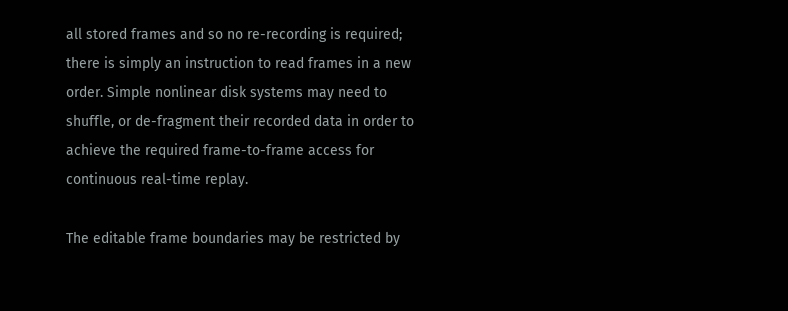all stored frames and so no re-recording is required; there is simply an instruction to read frames in a new order. Simple nonlinear disk systems may need to shuffle, or de-fragment their recorded data in order to achieve the required frame-to-frame access for continuous real-time replay.

The editable frame boundaries may be restricted by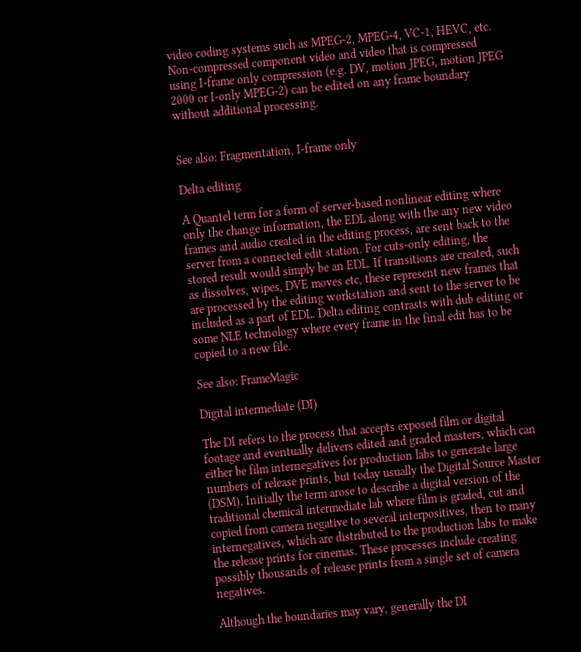video coding systems such as MPEG-2, MPEG-4, VC-1, HEVC, etc. Non-compressed component video and video that is compressed using I-frame only compression (e.g. DV, motion JPEG, motion JPEG 2000 or I-only MPEG-2) can be edited on any frame boundary without additional processing.


See also: Fragmentation, I-frame only

Delta editing

A Quantel term for a form of server-based nonlinear editing where only the change information, the EDL along with the any new video frames and audio created in the editing process, are sent back to the server from a connected edit station. For cuts-only editing, the stored result would simply be an EDL. If transitions are created, such as dissolves, wipes, DVE moves etc, these represent new frames that are processed by the editing workstation and sent to the server to be included as a part of EDL. Delta editing contrasts with dub editing or some NLE technology where every frame in the final edit has to be copied to a new file.

See also: FrameMagic

Digital intermediate (DI)

The DI refers to the process that accepts exposed film or digital footage and eventually delivers edited and graded masters, which can either be film internegatives for production labs to generate large numbers of release prints, but today usually the Digital Source Master (DSM). Initially the term arose to describe a digital version of the traditional chemical intermediate lab where film is graded, cut and copied from camera negative to several interpositives, then to many internegatives, which are distributed to the production labs to make the release prints for cinemas. These processes include creating possibly thousands of release prints from a single set of camera negatives.

Although the boundaries may vary, generally the DI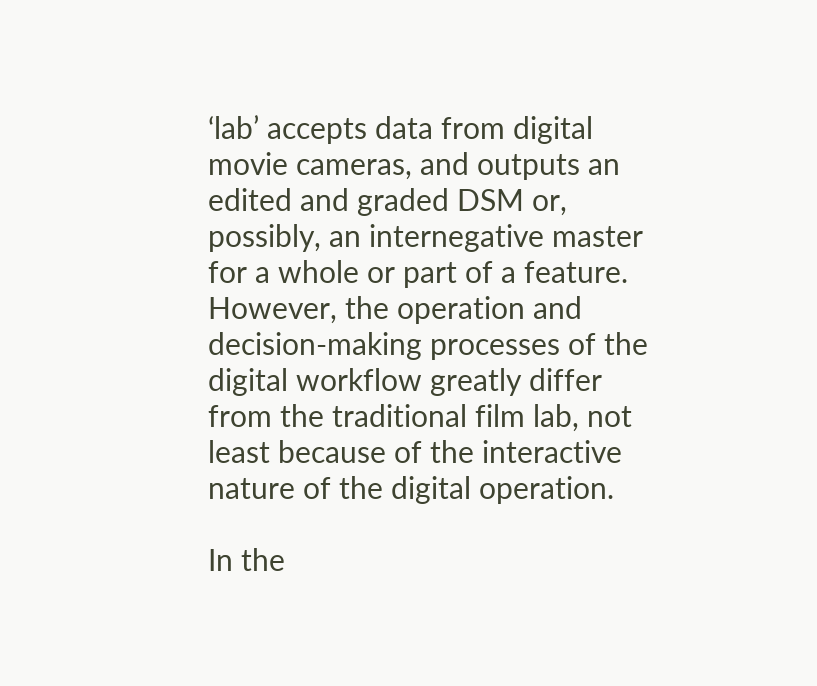‘lab’ accepts data from digital movie cameras, and outputs an edited and graded DSM or, possibly, an internegative master for a whole or part of a feature. However, the operation and decision-making processes of the digital workflow greatly differ from the traditional film lab, not least because of the interactive nature of the digital operation.

In the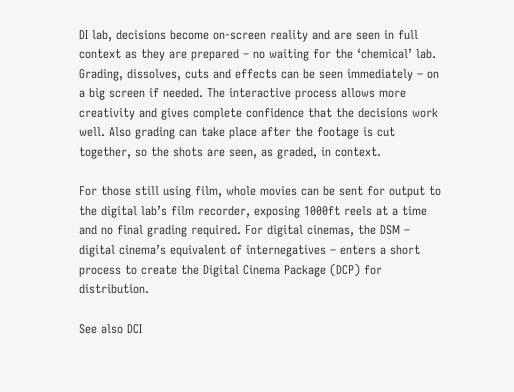DI lab, decisions become on-screen reality and are seen in full context as they are prepared – no waiting for the ‘chemical’ lab. Grading, dissolves, cuts and effects can be seen immediately – on a big screen if needed. The interactive process allows more creativity and gives complete confidence that the decisions work well. Also grading can take place after the footage is cut together, so the shots are seen, as graded, in context.

For those still using film, whole movies can be sent for output to the digital lab’s film recorder, exposing 1000ft reels at a time and no final grading required. For digital cinemas, the DSM – digital cinema’s equivalent of internegatives – enters a short process to create the Digital Cinema Package (DCP) for distribution.

See also DCI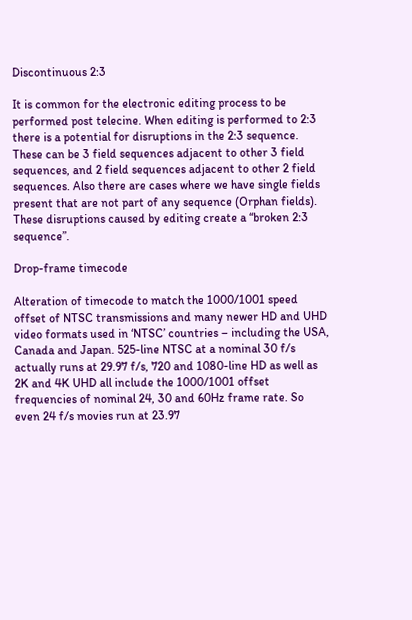Discontinuous 2:3

It is common for the electronic editing process to be performed post telecine. When editing is performed to 2:3 there is a potential for disruptions in the 2:3 sequence. These can be 3 field sequences adjacent to other 3 field sequences, and 2 field sequences adjacent to other 2 field sequences. Also there are cases where we have single fields present that are not part of any sequence (Orphan fields). These disruptions caused by editing create a “broken 2:3 sequence”.

Drop-frame timecode

Alteration of timecode to match the 1000/1001 speed offset of NTSC transmissions and many newer HD and UHD video formats used in ‘NTSC’ countries – including the USA, Canada and Japan. 525-line NTSC at a nominal 30 f/s actually runs at 29.97 f/s, 720 and 1080-line HD as well as 2K and 4K UHD all include the 1000/1001 offset frequencies of nominal 24, 30 and 60Hz frame rate. So even 24 f/s movies run at 23.97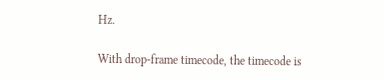Hz.

With drop-frame timecode, the timecode is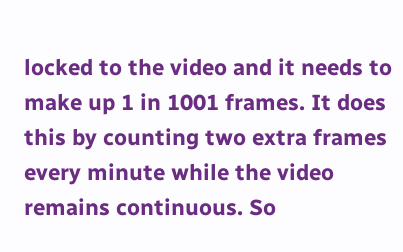locked to the video and it needs to make up 1 in 1001 frames. It does this by counting two extra frames every minute while the video remains continuous. So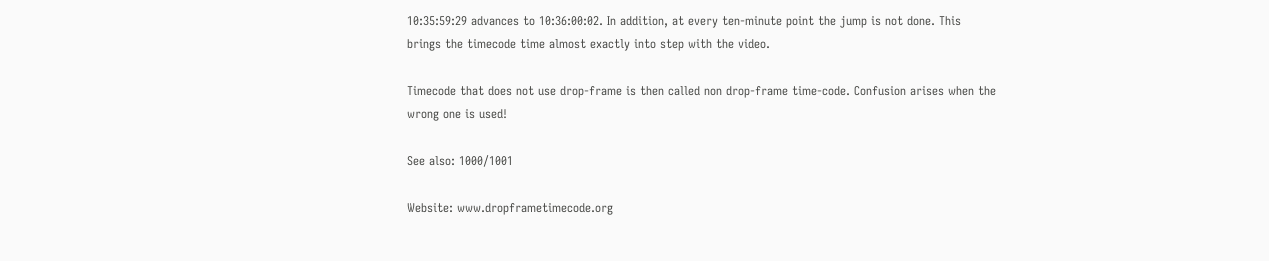10:35:59:29 advances to 10:36:00:02. In addition, at every ten-minute point the jump is not done. This brings the timecode time almost exactly into step with the video.

Timecode that does not use drop-frame is then called non drop-frame time-code. Confusion arises when the wrong one is used!

See also: 1000/1001

Website: www.dropframetimecode.org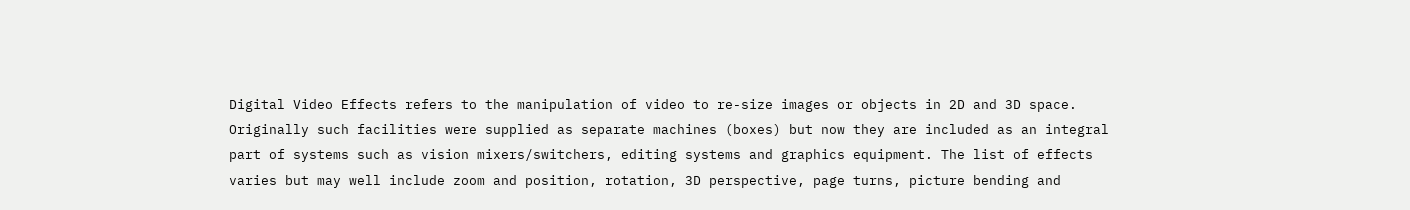Digital Video Effects refers to the manipulation of video to re-size images or objects in 2D and 3D space. Originally such facilities were supplied as separate machines (boxes) but now they are included as an integral part of systems such as vision mixers/switchers, editing systems and graphics equipment. The list of effects varies but may well include zoom and position, rotation, 3D perspective, page turns, picture bending and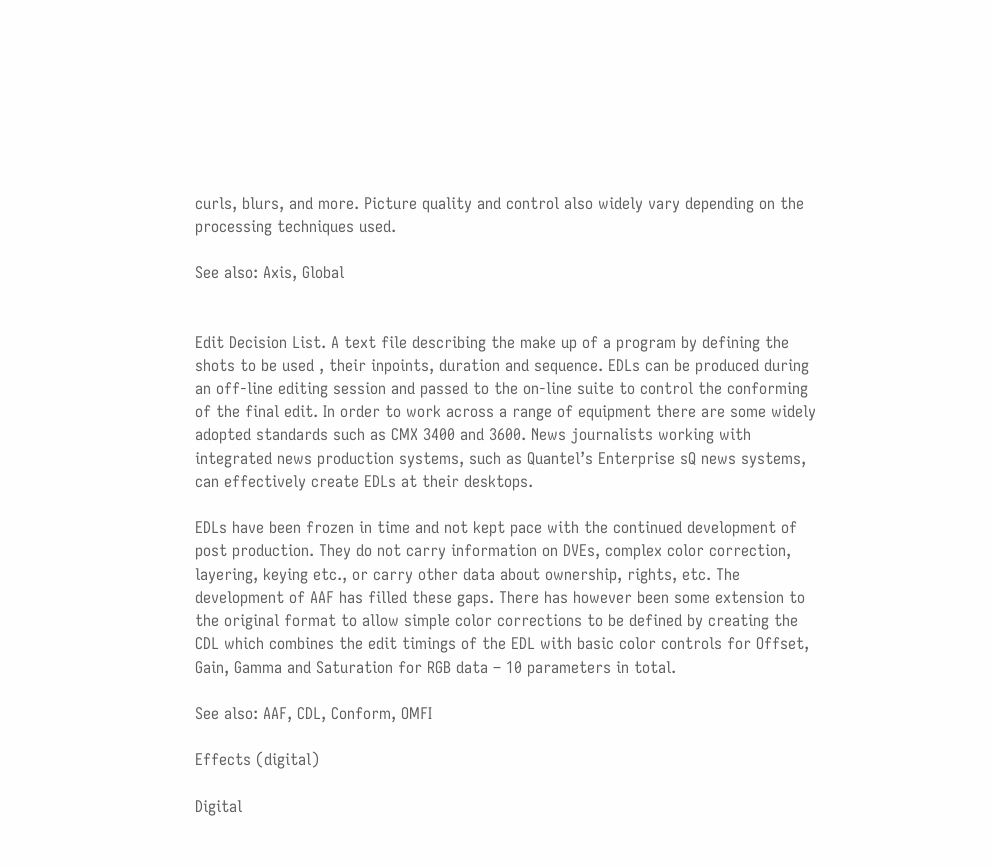curls, blurs, and more. Picture quality and control also widely vary depending on the processing techniques used.

See also: Axis, Global


Edit Decision List. A text file describing the make up of a program by defining the shots to be used , their inpoints, duration and sequence. EDLs can be produced during an off-line editing session and passed to the on-line suite to control the conforming of the final edit. In order to work across a range of equipment there are some widely adopted standards such as CMX 3400 and 3600. News journalists working with integrated news production systems, such as Quantel’s Enterprise sQ news systems, can effectively create EDLs at their desktops.

EDLs have been frozen in time and not kept pace with the continued development of post production. They do not carry information on DVEs, complex color correction, layering, keying etc., or carry other data about ownership, rights, etc. The development of AAF has filled these gaps. There has however been some extension to the original format to allow simple color corrections to be defined by creating the CDL which combines the edit timings of the EDL with basic color controls for Offset, Gain, Gamma and Saturation for RGB data – 10 parameters in total.

See also: AAF, CDL, Conform, OMFI

Effects (digital)

Digital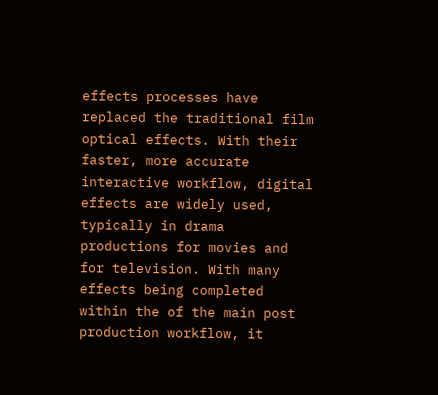effects processes have replaced the traditional film optical effects. With their faster, more accurate interactive workflow, digital effects are widely used, typically in drama productions for movies and for television. With many effects being completed within the of the main post production workflow, it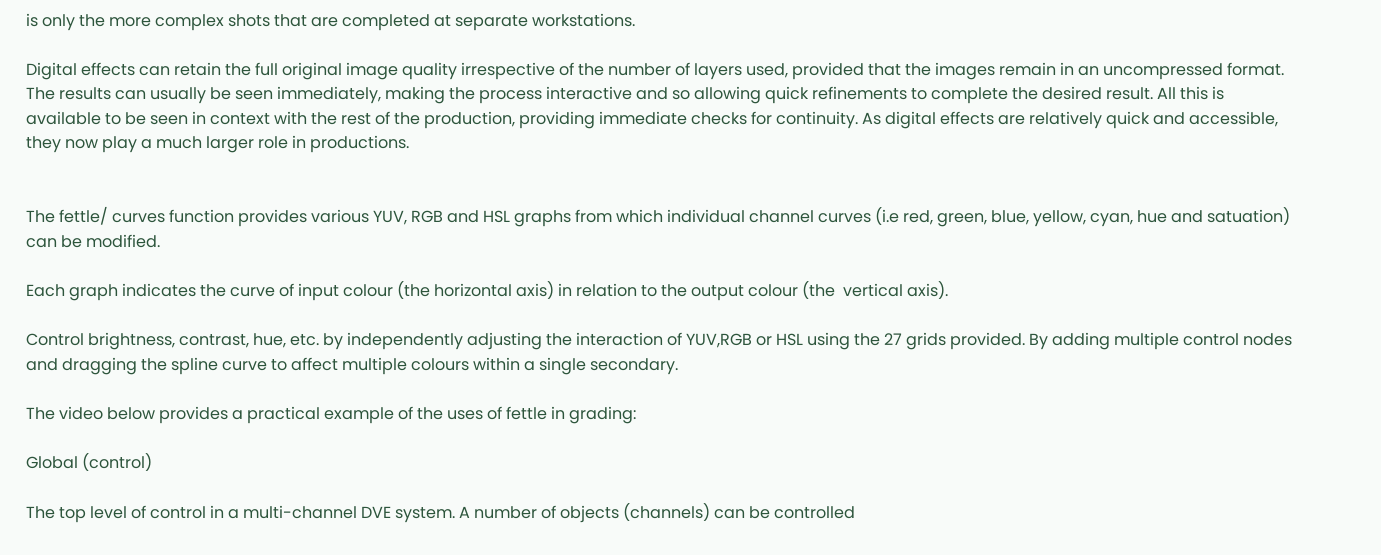is only the more complex shots that are completed at separate workstations.

Digital effects can retain the full original image quality irrespective of the number of layers used, provided that the images remain in an uncompressed format. The results can usually be seen immediately, making the process interactive and so allowing quick refinements to complete the desired result. All this is available to be seen in context with the rest of the production, providing immediate checks for continuity. As digital effects are relatively quick and accessible, they now play a much larger role in productions.


The fettle/ curves function provides various YUV, RGB and HSL graphs from which individual channel curves (i.e red, green, blue, yellow, cyan, hue and satuation) can be modified.

Each graph indicates the curve of input colour (the horizontal axis) in relation to the output colour (the  vertical axis).

Control brightness, contrast, hue, etc. by independently adjusting the interaction of YUV,RGB or HSL using the 27 grids provided. By adding multiple control nodes and dragging the spline curve to affect multiple colours within a single secondary.

The video below provides a practical example of the uses of fettle in grading:

Global (control)

The top level of control in a multi-channel DVE system. A number of objects (channels) can be controlled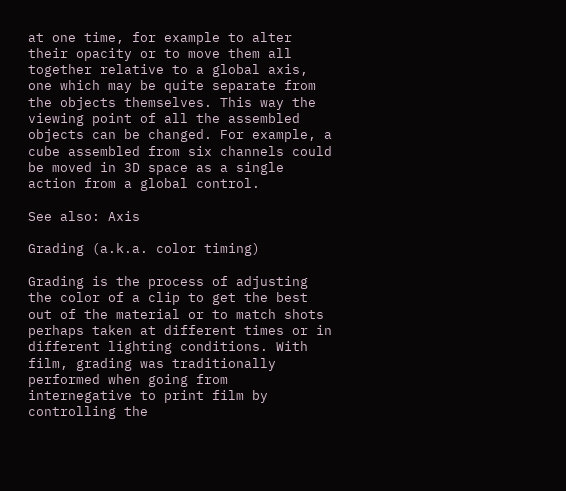at one time, for example to alter their opacity or to move them all together relative to a global axis, one which may be quite separate from the objects themselves. This way the viewing point of all the assembled objects can be changed. For example, a cube assembled from six channels could be moved in 3D space as a single action from a global control.

See also: Axis

Grading (a.k.a. color timing)

Grading is the process of adjusting the color of a clip to get the best out of the material or to match shots perhaps taken at different times or in different lighting conditions. With film, grading was traditionally performed when going from internegative to print film by controlling the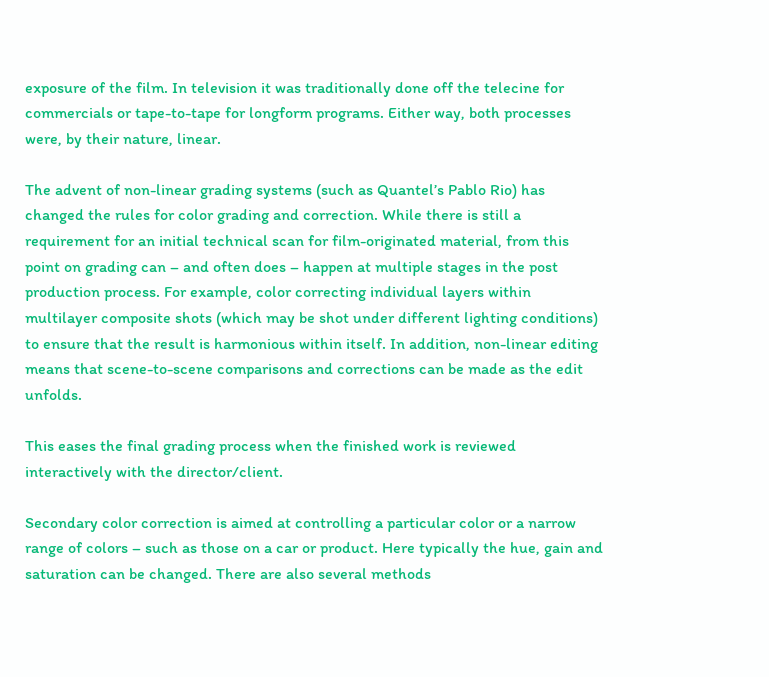exposure of the film. In television it was traditionally done off the telecine for commercials or tape-to-tape for longform programs. Either way, both processes were, by their nature, linear.

The advent of non-linear grading systems (such as Quantel’s Pablo Rio) has changed the rules for color grading and correction. While there is still a requirement for an initial technical scan for film-originated material, from this point on grading can – and often does – happen at multiple stages in the post production process. For example, color correcting individual layers within multilayer composite shots (which may be shot under different lighting conditions) to ensure that the result is harmonious within itself. In addition, non-linear editing means that scene-to-scene comparisons and corrections can be made as the edit unfolds.

This eases the final grading process when the finished work is reviewed interactively with the director/client.

Secondary color correction is aimed at controlling a particular color or a narrow range of colors – such as those on a car or product. Here typically the hue, gain and saturation can be changed. There are also several methods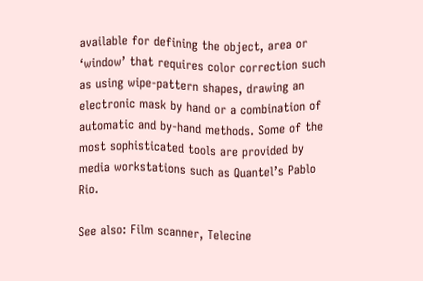available for defining the object, area or ‘window’ that requires color correction such as using wipe-pattern shapes, drawing an electronic mask by hand or a combination of automatic and by-hand methods. Some of the most sophisticated tools are provided by media workstations such as Quantel’s Pablo Rio.

See also: Film scanner, Telecine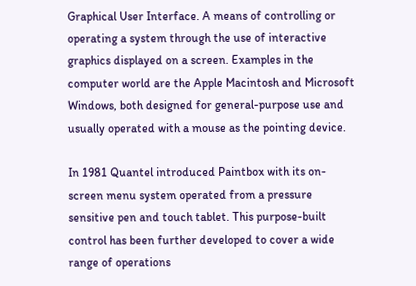Graphical User Interface. A means of controlling or operating a system through the use of interactive graphics displayed on a screen. Examples in the computer world are the Apple Macintosh and Microsoft Windows, both designed for general-purpose use and usually operated with a mouse as the pointing device.

In 1981 Quantel introduced Paintbox with its on-screen menu system operated from a pressure sensitive pen and touch tablet. This purpose-built control has been further developed to cover a wide range of operations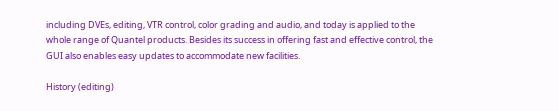including DVEs, editing, VTR control, color grading and audio, and today is applied to the whole range of Quantel products. Besides its success in offering fast and effective control, the GUI also enables easy updates to accommodate new facilities.

History (editing)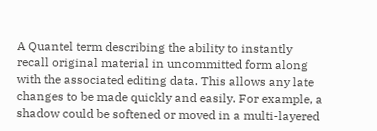A Quantel term describing the ability to instantly recall original material in uncommitted form along with the associated editing data. This allows any late changes to be made quickly and easily. For example, a shadow could be softened or moved in a multi-layered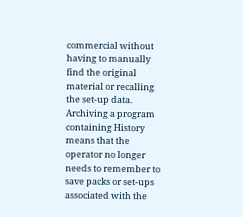commercial without having to manually find the original material or recalling the set-up data. Archiving a program containing History means that the operator no longer needs to remember to save packs or set-ups associated with the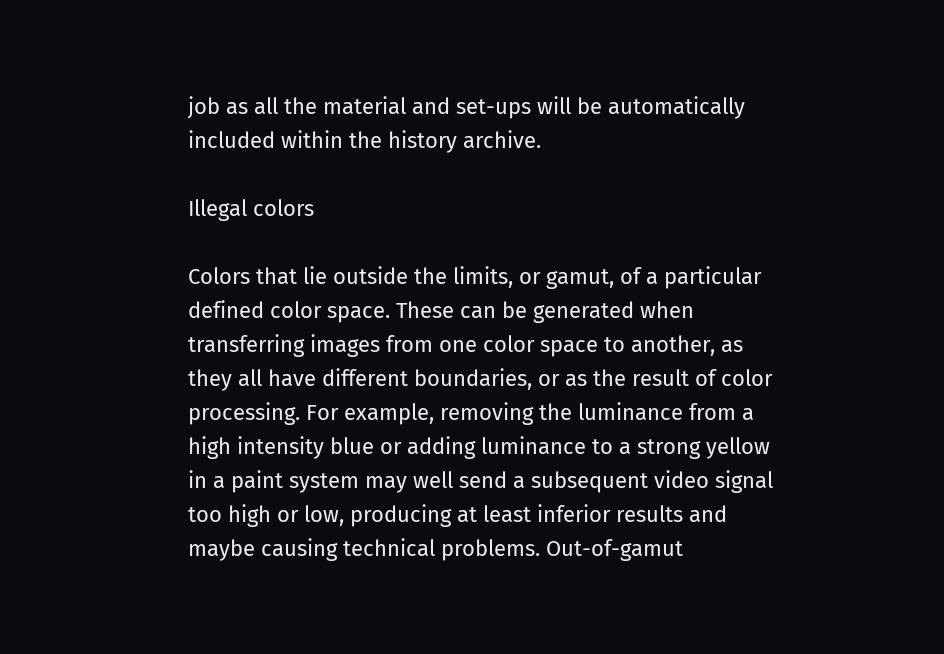job as all the material and set-ups will be automatically included within the history archive.

Illegal colors

Colors that lie outside the limits, or gamut, of a particular defined color space. These can be generated when transferring images from one color space to another, as they all have different boundaries, or as the result of color processing. For example, removing the luminance from a high intensity blue or adding luminance to a strong yellow in a paint system may well send a subsequent video signal too high or low, producing at least inferior results and maybe causing technical problems. Out-of-gamut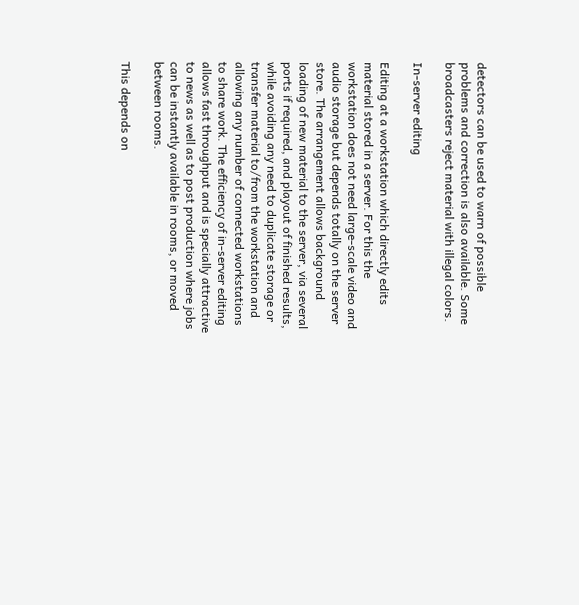detectors can be used to warn of possible problems and correction is also available. Some broadcasters reject material with illegal colors.

In-server editing

Editing at a workstation which directly edits material stored in a server. For this the workstation does not need large-scale video and audio storage but depends totally on the server store. The arrangement allows background loading of new material to the server, via several ports if required, and playout of finished results, while avoiding any need to duplicate storage or transfer material to/from the workstation and allowing any number of connected workstations to share work. The efficiency of in-server editing allows fast throughput and is specially attractive to news as well as to post production where jobs can be instantly available in rooms, or moved between rooms.

This depends on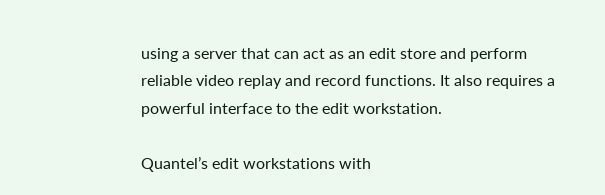using a server that can act as an edit store and perform reliable video replay and record functions. It also requires a powerful interface to the edit workstation.

Quantel’s edit workstations with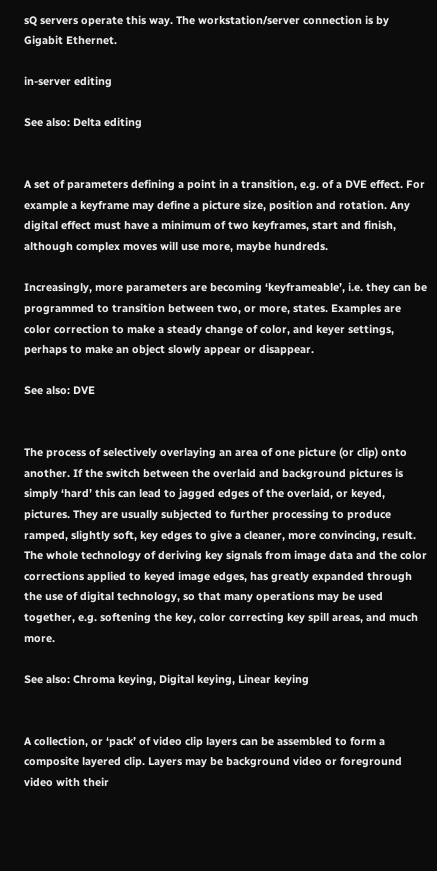sQ servers operate this way. The workstation/server connection is by Gigabit Ethernet.

in-server editing

See also: Delta editing


A set of parameters defining a point in a transition, e.g. of a DVE effect. For example a keyframe may define a picture size, position and rotation. Any digital effect must have a minimum of two keyframes, start and finish, although complex moves will use more, maybe hundreds.

Increasingly, more parameters are becoming ‘keyframeable’, i.e. they can be programmed to transition between two, or more, states. Examples are color correction to make a steady change of color, and keyer settings, perhaps to make an object slowly appear or disappear.

See also: DVE


The process of selectively overlaying an area of one picture (or clip) onto another. If the switch between the overlaid and background pictures is simply ‘hard’ this can lead to jagged edges of the overlaid, or keyed, pictures. They are usually subjected to further processing to produce ramped, slightly soft, key edges to give a cleaner, more convincing, result. The whole technology of deriving key signals from image data and the color corrections applied to keyed image edges, has greatly expanded through the use of digital technology, so that many operations may be used together, e.g. softening the key, color correcting key spill areas, and much more.

See also: Chroma keying, Digital keying, Linear keying


A collection, or ‘pack’ of video clip layers can be assembled to form a composite layered clip. Layers may be background video or foreground video with their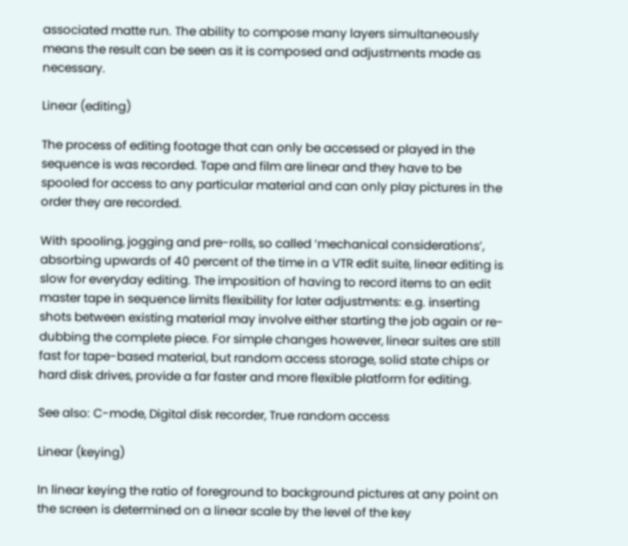associated matte run. The ability to compose many layers simultaneously means the result can be seen as it is composed and adjustments made as necessary.

Linear (editing)

The process of editing footage that can only be accessed or played in the sequence is was recorded. Tape and film are linear and they have to be spooled for access to any particular material and can only play pictures in the order they are recorded.

With spooling, jogging and pre-rolls, so called ‘mechanical considerations’, absorbing upwards of 40 percent of the time in a VTR edit suite, linear editing is slow for everyday editing. The imposition of having to record items to an edit master tape in sequence limits flexibility for later adjustments: e.g. inserting shots between existing material may involve either starting the job again or re-dubbing the complete piece. For simple changes however, linear suites are still fast for tape-based material, but random access storage, solid state chips or hard disk drives, provide a far faster and more flexible platform for editing.

See also: C-mode, Digital disk recorder, True random access

Linear (keying)

In linear keying the ratio of foreground to background pictures at any point on the screen is determined on a linear scale by the level of the key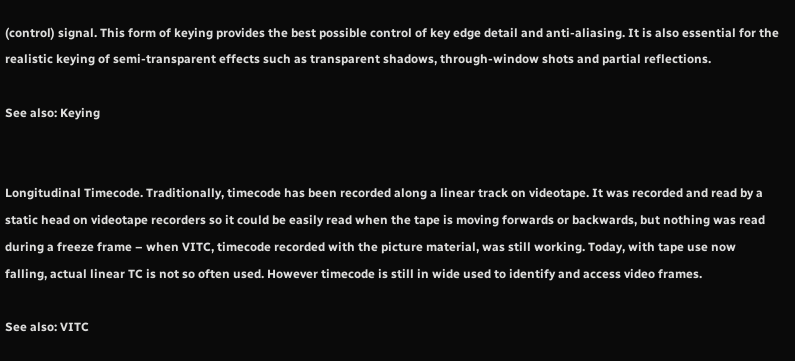(control) signal. This form of keying provides the best possible control of key edge detail and anti-aliasing. It is also essential for the realistic keying of semi-transparent effects such as transparent shadows, through-window shots and partial reflections.

See also: Keying


Longitudinal Timecode. Traditionally, timecode has been recorded along a linear track on videotape. It was recorded and read by a static head on videotape recorders so it could be easily read when the tape is moving forwards or backwards, but nothing was read during a freeze frame – when VITC, timecode recorded with the picture material, was still working. Today, with tape use now falling, actual linear TC is not so often used. However timecode is still in wide used to identify and access video frames.

See also: VITC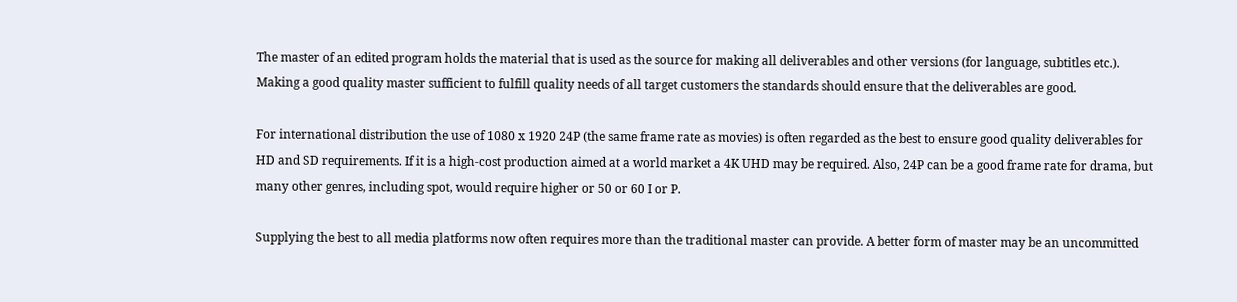The master of an edited program holds the material that is used as the source for making all deliverables and other versions (for language, subtitles etc.). Making a good quality master sufficient to fulfill quality needs of all target customers the standards should ensure that the deliverables are good.

For international distribution the use of 1080 x 1920 24P (the same frame rate as movies) is often regarded as the best to ensure good quality deliverables for HD and SD requirements. If it is a high-cost production aimed at a world market a 4K UHD may be required. Also, 24P can be a good frame rate for drama, but many other genres, including spot, would require higher or 50 or 60 I or P.

Supplying the best to all media platforms now often requires more than the traditional master can provide. A better form of master may be an uncommitted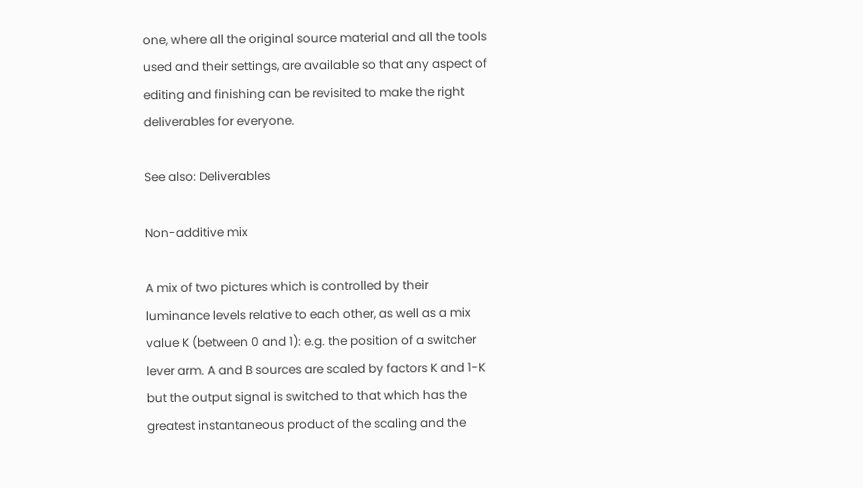one, where all the original source material and all the tools used and their settings, are available so that any aspect of editing and finishing can be revisited to make the right deliverables for everyone.

See also: Deliverables

Non-additive mix

A mix of two pictures which is controlled by their luminance levels relative to each other, as well as a mix value K (between 0 and 1): e.g. the position of a switcher lever arm. A and B sources are scaled by factors K and 1-K but the output signal is switched to that which has the greatest instantaneous product of the scaling and the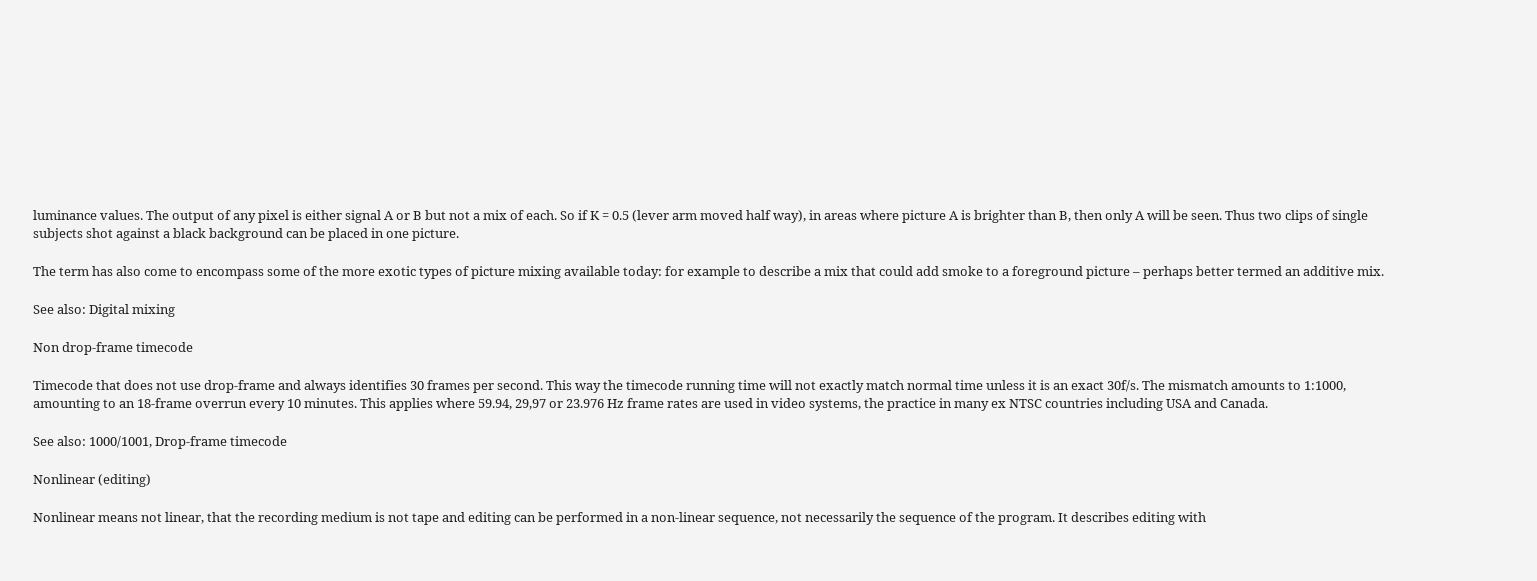luminance values. The output of any pixel is either signal A or B but not a mix of each. So if K = 0.5 (lever arm moved half way), in areas where picture A is brighter than B, then only A will be seen. Thus two clips of single subjects shot against a black background can be placed in one picture.

The term has also come to encompass some of the more exotic types of picture mixing available today: for example to describe a mix that could add smoke to a foreground picture – perhaps better termed an additive mix.

See also: Digital mixing

Non drop-frame timecode

Timecode that does not use drop-frame and always identifies 30 frames per second. This way the timecode running time will not exactly match normal time unless it is an exact 30f/s. The mismatch amounts to 1:1000, amounting to an 18-frame overrun every 10 minutes. This applies where 59.94, 29,97 or 23.976 Hz frame rates are used in video systems, the practice in many ex NTSC countries including USA and Canada.

See also: 1000/1001, Drop-frame timecode

Nonlinear (editing)

Nonlinear means not linear, that the recording medium is not tape and editing can be performed in a non-linear sequence, not necessarily the sequence of the program. It describes editing with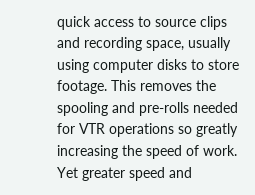quick access to source clips and recording space, usually using computer disks to store footage. This removes the spooling and pre-rolls needed for VTR operations so greatly increasing the speed of work. Yet greater speed and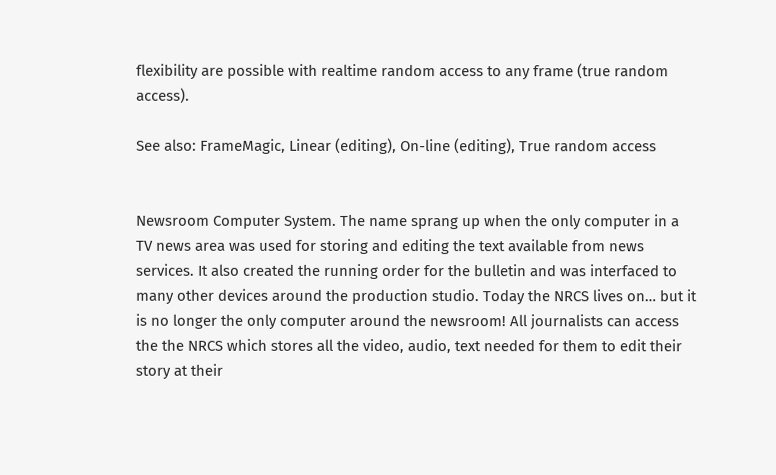flexibility are possible with realtime random access to any frame (true random access).

See also: FrameMagic, Linear (editing), On-line (editing), True random access


Newsroom Computer System. The name sprang up when the only computer in a TV news area was used for storing and editing the text available from news services. It also created the running order for the bulletin and was interfaced to many other devices around the production studio. Today the NRCS lives on… but it is no longer the only computer around the newsroom! All journalists can access the the NRCS which stores all the video, audio, text needed for them to edit their story at their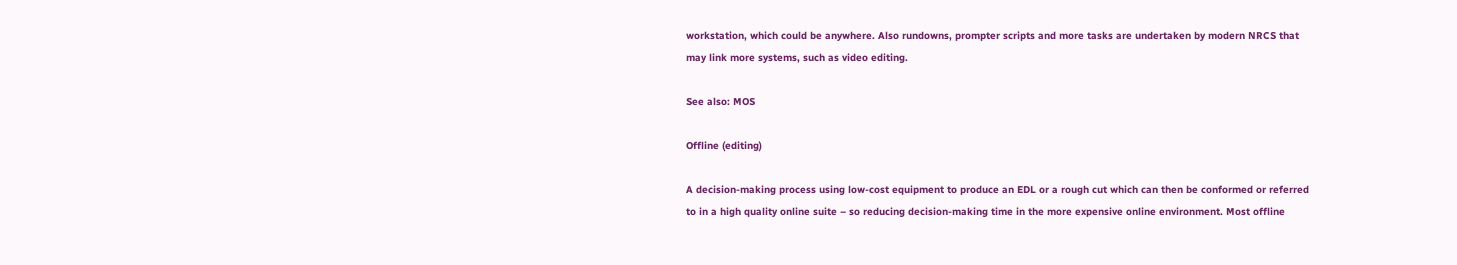workstation, which could be anywhere. Also rundowns, prompter scripts and more tasks are undertaken by modern NRCS that may link more systems, such as video editing.

See also: MOS

Offline (editing)

A decision-making process using low-cost equipment to produce an EDL or a rough cut which can then be conformed or referred to in a high quality online suite – so reducing decision-making time in the more expensive online environment. Most offline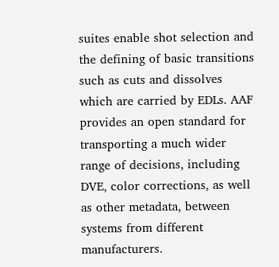suites enable shot selection and the defining of basic transitions such as cuts and dissolves which are carried by EDLs. AAF provides an open standard for transporting a much wider range of decisions, including DVE, color corrections, as well as other metadata, between systems from different manufacturers.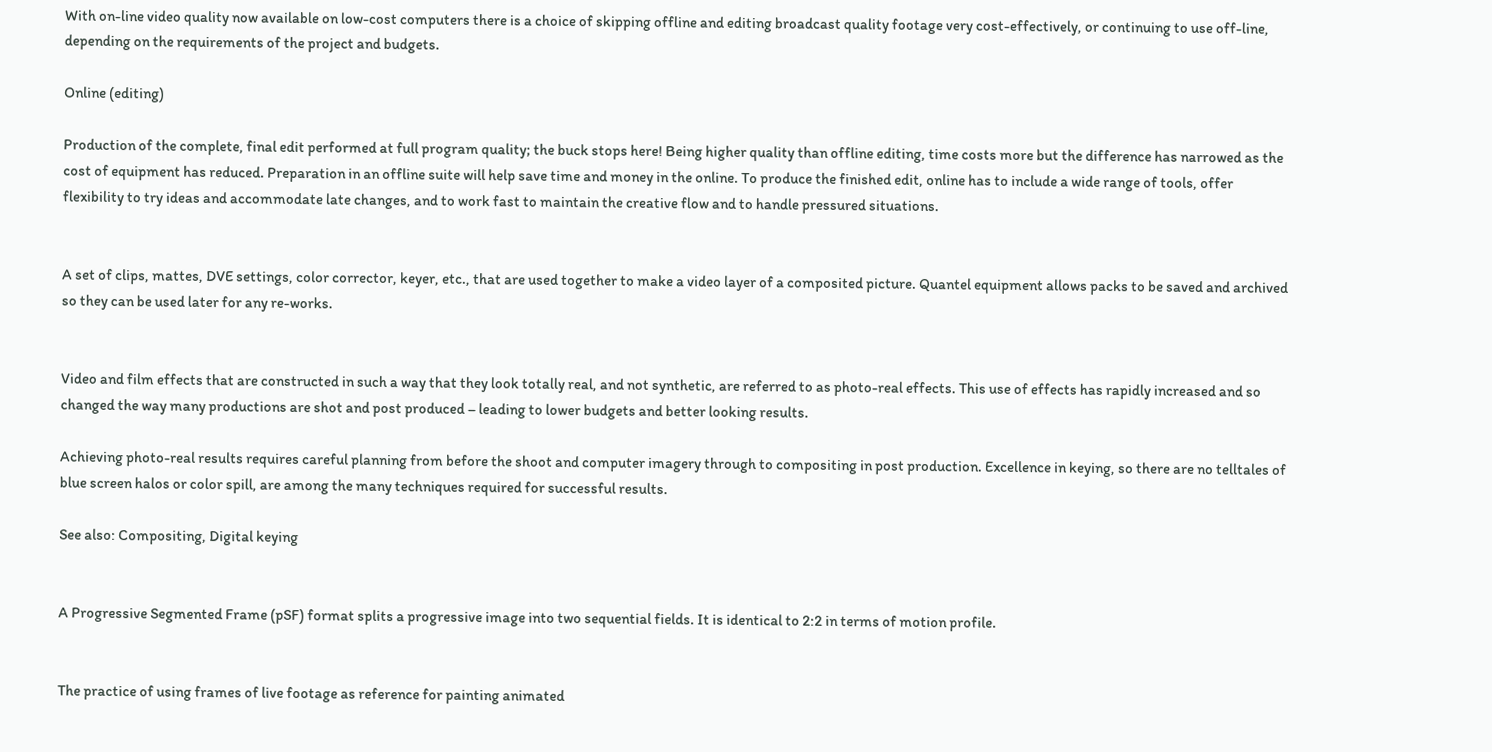With on-line video quality now available on low-cost computers there is a choice of skipping offline and editing broadcast quality footage very cost-effectively, or continuing to use off-line, depending on the requirements of the project and budgets.

Online (editing)

Production of the complete, final edit performed at full program quality; the buck stops here! Being higher quality than offline editing, time costs more but the difference has narrowed as the cost of equipment has reduced. Preparation in an offline suite will help save time and money in the online. To produce the finished edit, online has to include a wide range of tools, offer flexibility to try ideas and accommodate late changes, and to work fast to maintain the creative flow and to handle pressured situations.


A set of clips, mattes, DVE settings, color corrector, keyer, etc., that are used together to make a video layer of a composited picture. Quantel equipment allows packs to be saved and archived so they can be used later for any re-works.


Video and film effects that are constructed in such a way that they look totally real, and not synthetic, are referred to as photo-real effects. This use of effects has rapidly increased and so changed the way many productions are shot and post produced – leading to lower budgets and better looking results.

Achieving photo-real results requires careful planning from before the shoot and computer imagery through to compositing in post production. Excellence in keying, so there are no telltales of blue screen halos or color spill, are among the many techniques required for successful results.

See also: Compositing, Digital keying


A Progressive Segmented Frame (pSF) format splits a progressive image into two sequential fields. It is identical to 2:2 in terms of motion profile.


The practice of using frames of live footage as reference for painting animated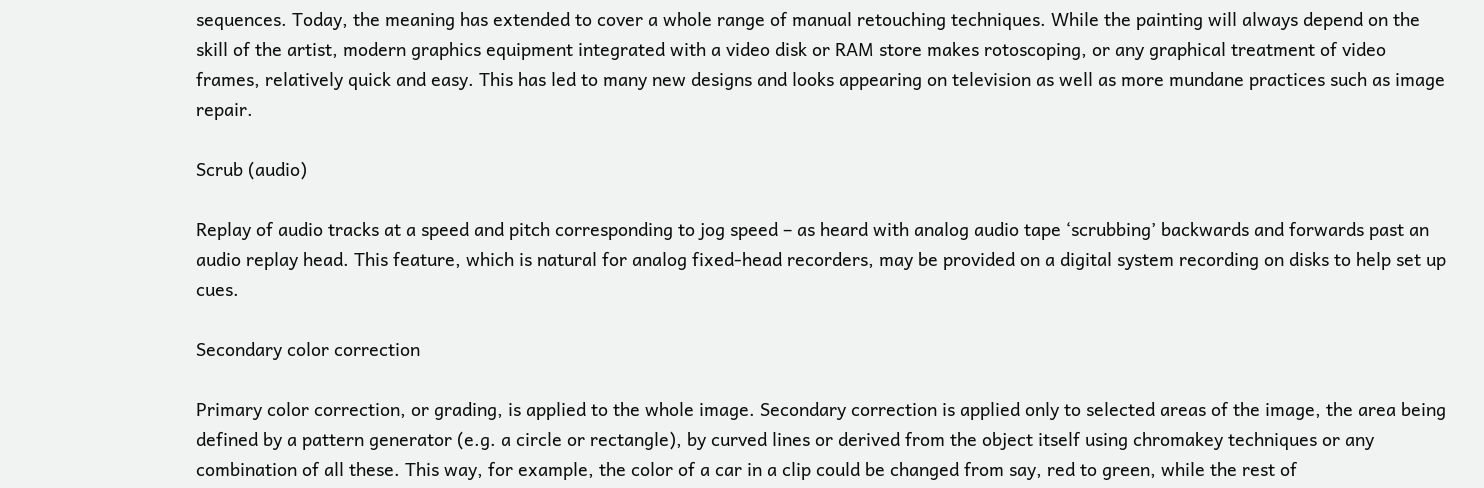sequences. Today, the meaning has extended to cover a whole range of manual retouching techniques. While the painting will always depend on the skill of the artist, modern graphics equipment integrated with a video disk or RAM store makes rotoscoping, or any graphical treatment of video frames, relatively quick and easy. This has led to many new designs and looks appearing on television as well as more mundane practices such as image repair.

Scrub (audio)

Replay of audio tracks at a speed and pitch corresponding to jog speed – as heard with analog audio tape ‘scrubbing’ backwards and forwards past an audio replay head. This feature, which is natural for analog fixed-head recorders, may be provided on a digital system recording on disks to help set up cues.

Secondary color correction

Primary color correction, or grading, is applied to the whole image. Secondary correction is applied only to selected areas of the image, the area being defined by a pattern generator (e.g. a circle or rectangle), by curved lines or derived from the object itself using chromakey techniques or any combination of all these. This way, for example, the color of a car in a clip could be changed from say, red to green, while the rest of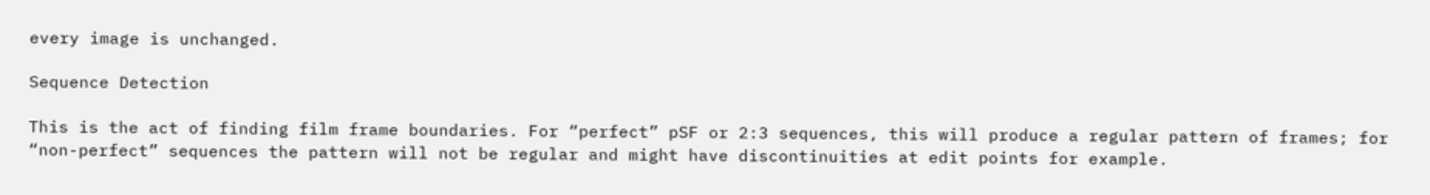every image is unchanged.

Sequence Detection

This is the act of finding film frame boundaries. For “perfect” pSF or 2:3 sequences, this will produce a regular pattern of frames; for “non-perfect” sequences the pattern will not be regular and might have discontinuities at edit points for example.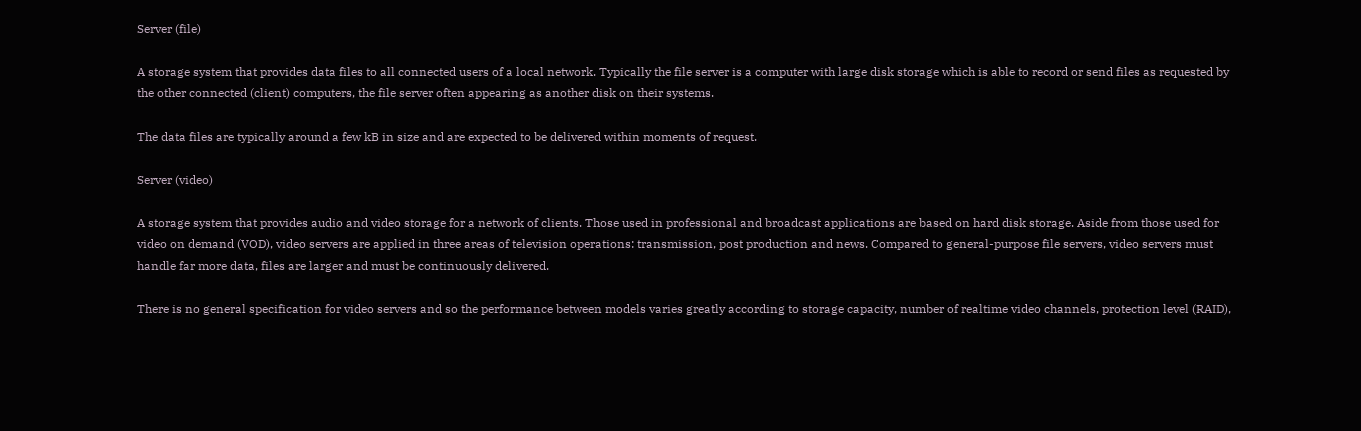Server (file)

A storage system that provides data files to all connected users of a local network. Typically the file server is a computer with large disk storage which is able to record or send files as requested by the other connected (client) computers, the file server often appearing as another disk on their systems.

The data files are typically around a few kB in size and are expected to be delivered within moments of request.

Server (video)

A storage system that provides audio and video storage for a network of clients. Those used in professional and broadcast applications are based on hard disk storage. Aside from those used for video on demand (VOD), video servers are applied in three areas of television operations: transmission, post production and news. Compared to general-purpose file servers, video servers must handle far more data, files are larger and must be continuously delivered.

There is no general specification for video servers and so the performance between models varies greatly according to storage capacity, number of realtime video channels, protection level (RAID),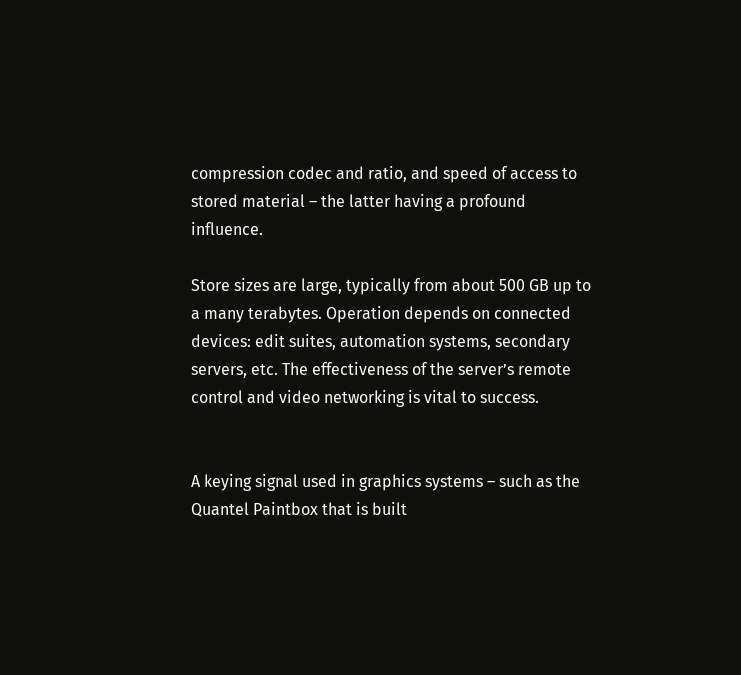compression codec and ratio, and speed of access to stored material – the latter having a profound influence.

Store sizes are large, typically from about 500 GB up to a many terabytes. Operation depends on connected devices: edit suites, automation systems, secondary servers, etc. The effectiveness of the server’s remote control and video networking is vital to success.


A keying signal used in graphics systems – such as the Quantel Paintbox that is built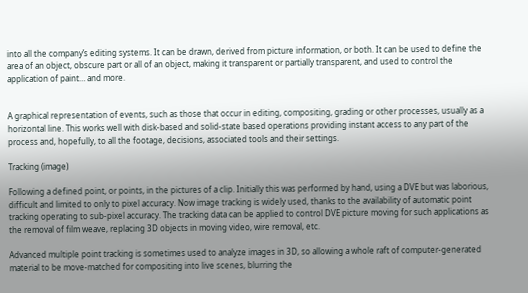into all the company’s editing systems. It can be drawn, derived from picture information, or both. It can be used to define the area of an object, obscure part or all of an object, making it transparent or partially transparent, and used to control the application of paint… and more.


A graphical representation of events, such as those that occur in editing, compositing, grading or other processes, usually as a horizontal line. This works well with disk-based and solid-state based operations providing instant access to any part of the process and, hopefully, to all the footage, decisions, associated tools and their settings.

Tracking (image)

Following a defined point, or points, in the pictures of a clip. Initially this was performed by hand, using a DVE but was laborious, difficult and limited to only to pixel accuracy. Now image tracking is widely used, thanks to the availability of automatic point tracking operating to sub-pixel accuracy. The tracking data can be applied to control DVE picture moving for such applications as the removal of film weave, replacing 3D objects in moving video, wire removal, etc.

Advanced multiple point tracking is sometimes used to analyze images in 3D, so allowing a whole raft of computer-generated material to be move-matched for compositing into live scenes, blurring the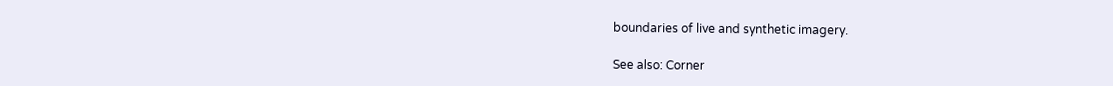boundaries of live and synthetic imagery.

See also: Corner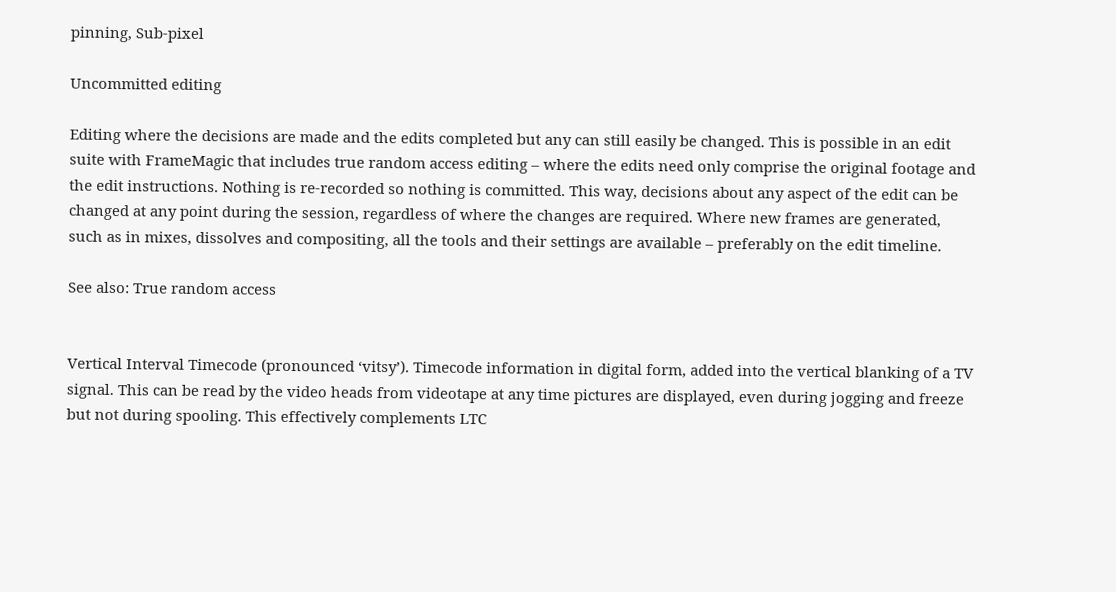pinning, Sub-pixel

Uncommitted editing

Editing where the decisions are made and the edits completed but any can still easily be changed. This is possible in an edit suite with FrameMagic that includes true random access editing – where the edits need only comprise the original footage and the edit instructions. Nothing is re-recorded so nothing is committed. This way, decisions about any aspect of the edit can be changed at any point during the session, regardless of where the changes are required. Where new frames are generated, such as in mixes, dissolves and compositing, all the tools and their settings are available – preferably on the edit timeline.

See also: True random access


Vertical Interval Timecode (pronounced ‘vitsy’). Timecode information in digital form, added into the vertical blanking of a TV signal. This can be read by the video heads from videotape at any time pictures are displayed, even during jogging and freeze but not during spooling. This effectively complements LTC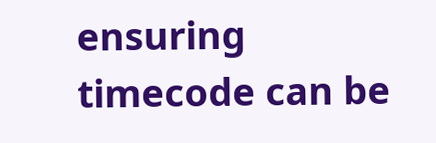ensuring timecode can be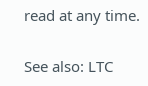read at any time.

See also: LTC